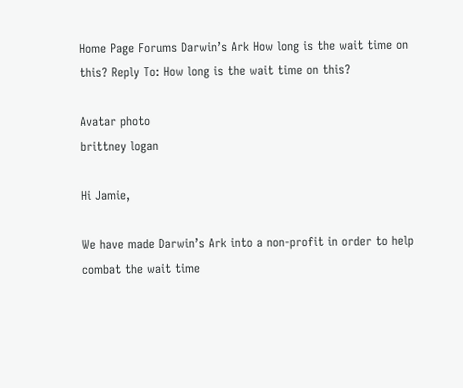Home Page Forums Darwin’s Ark How long is the wait time on this? Reply To: How long is the wait time on this?

Avatar photo
brittney logan

Hi Jamie,

We have made Darwin’s Ark into a non-profit in order to help combat the wait time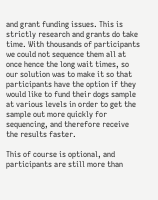and grant funding issues. This is strictly research and grants do take time. With thousands of participants we could not sequence them all at once hence the long wait times, so our solution was to make it so that participants have the option if they would like to fund their dogs sample at various levels in order to get the sample out more quickly for sequencing, and therefore receive the results faster.

This of course is optional, and participants are still more than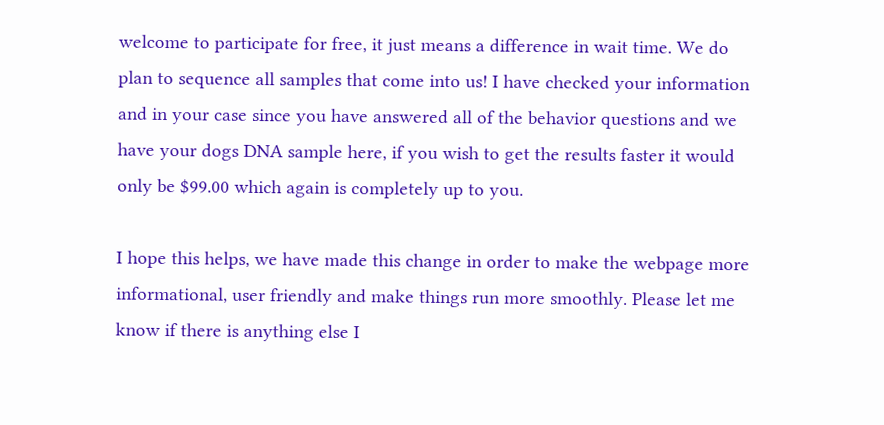welcome to participate for free, it just means a difference in wait time. We do plan to sequence all samples that come into us! I have checked your information and in your case since you have answered all of the behavior questions and we have your dogs DNA sample here, if you wish to get the results faster it would only be $99.00 which again is completely up to you.

I hope this helps, we have made this change in order to make the webpage more informational, user friendly and make things run more smoothly. Please let me know if there is anything else I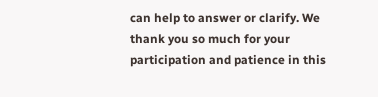can help to answer or clarify. We thank you so much for your participation and patience in this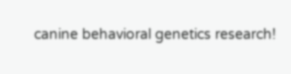canine behavioral genetics research!